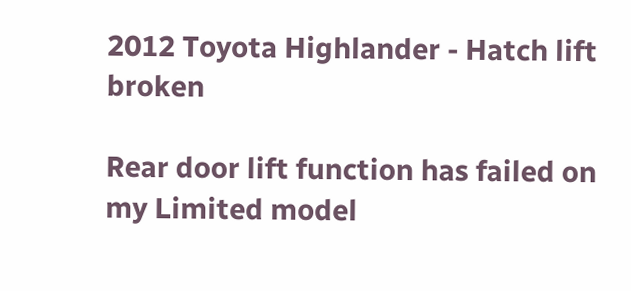2012 Toyota Highlander - Hatch lift broken

Rear door lift function has failed on my Limited model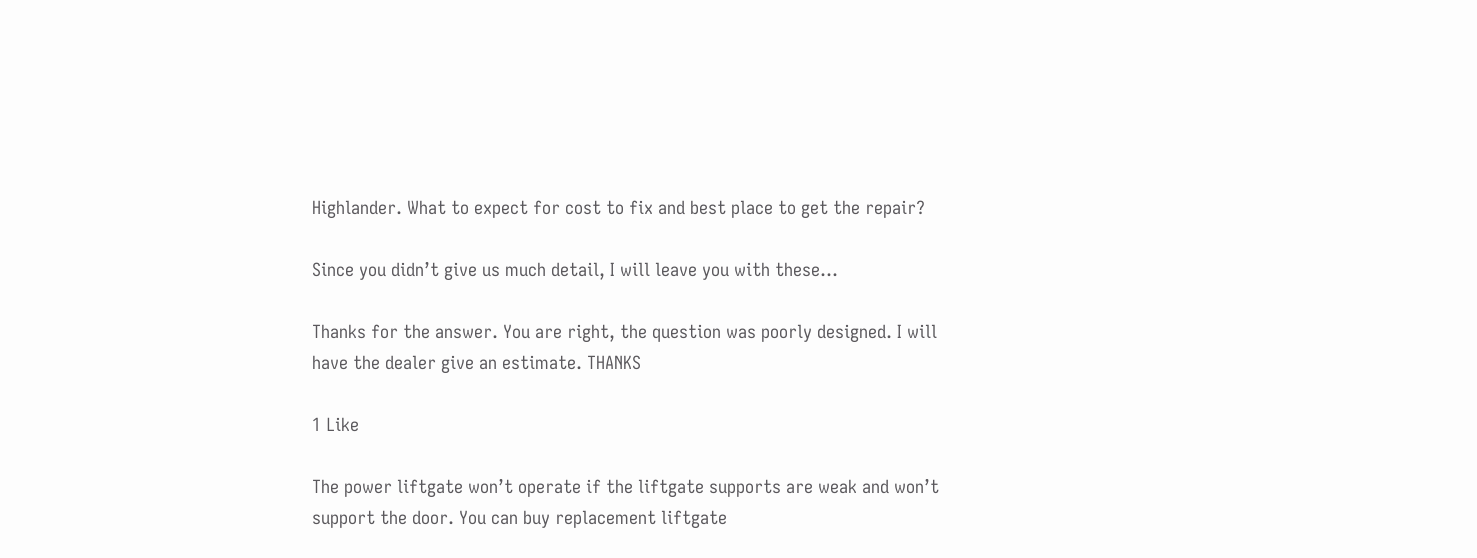Highlander. What to expect for cost to fix and best place to get the repair?

Since you didn’t give us much detail, I will leave you with these…

Thanks for the answer. You are right, the question was poorly designed. I will have the dealer give an estimate. THANKS

1 Like

The power liftgate won’t operate if the liftgate supports are weak and won’t support the door. You can buy replacement liftgate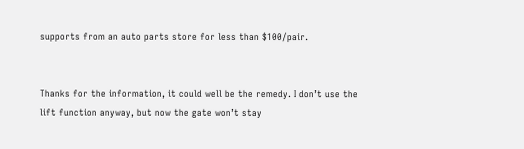supports from an auto parts store for less than $100/pair.


Thanks for the information, it could well be the remedy. I don’t use the lift function anyway, but now the gate won’t stay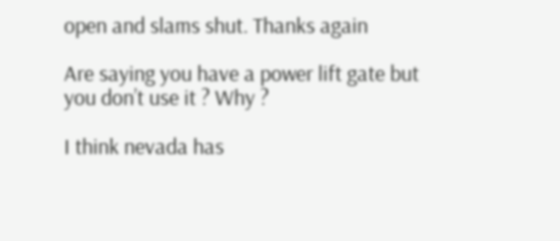open and slams shut. Thanks again

Are saying you have a power lift gate but you don’t use it ? Why ?

I think nevada has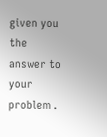given you the answer to your problem .